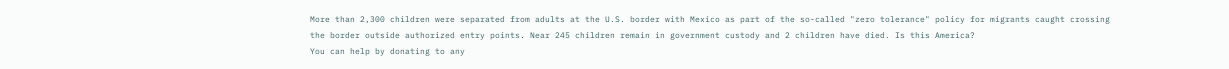More than 2,300 children were separated from adults at the U.S. border with Mexico as part of the so-called "zero tolerance" policy for migrants caught crossing the border outside authorized entry points. Near 245 children remain in government custody and 2 children have died. Is this America?
You can help by donating to any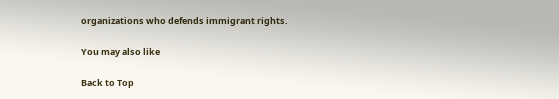organizations who defends immigrant rights.

You may also like

Back to Top